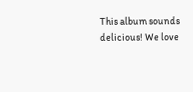This album sounds delicious! We love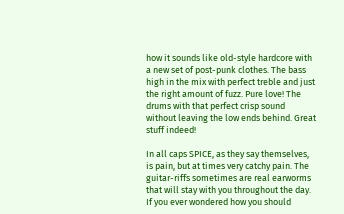how it sounds like old-style hardcore with a new set of post-punk clothes. The bass high in the mix with perfect treble and just the right amount of fuzz. Pure love! The drums with that perfect crisp sound without leaving the low ends behind. Great stuff indeed!

In all caps SPICE, as they say themselves, is pain, but at times very catchy pain. The guitar-riffs sometimes are real earworms that will stay with you throughout the day. If you ever wondered how you should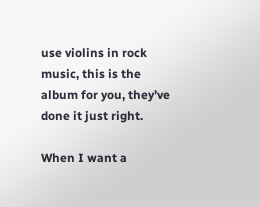use violins in rock music, this is the album for you, they’ve done it just right.

When I want a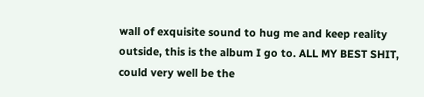wall of exquisite sound to hug me and keep reality outside, this is the album I go to. ALL MY BEST SHIT, could very well be the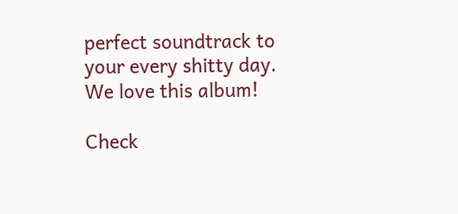perfect soundtrack to your every shitty day. We love this album!

Check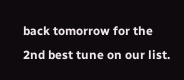back tomorrow for the 2nd best tune on our list.